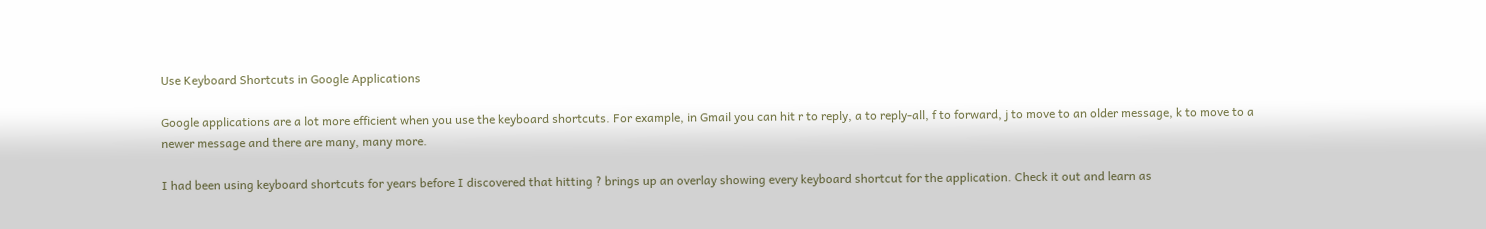Use Keyboard Shortcuts in Google Applications

Google applications are a lot more efficient when you use the keyboard shortcuts. For example, in Gmail you can hit r to reply, a to reply-all, f to forward, j to move to an older message, k to move to a newer message and there are many, many more.

I had been using keyboard shortcuts for years before I discovered that hitting ? brings up an overlay showing every keyboard shortcut for the application. Check it out and learn as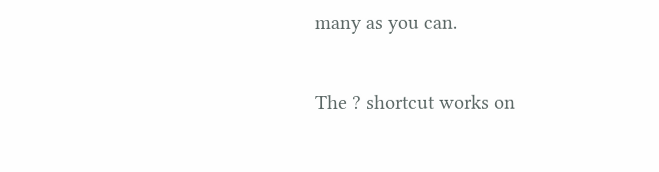many as you can.

The ? shortcut works on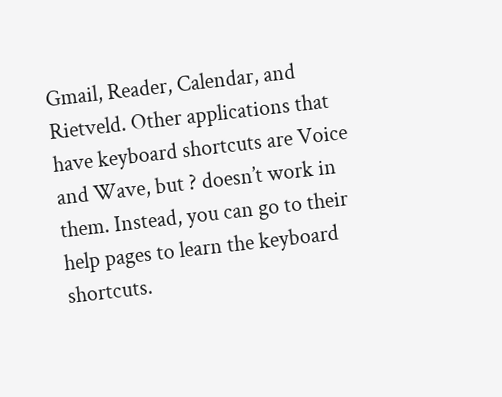Gmail, Reader, Calendar, and Rietveld. Other applications that have keyboard shortcuts are Voice and Wave, but ? doesn’t work in them. Instead, you can go to their help pages to learn the keyboard shortcuts.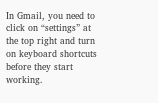In Gmail, you need to click on “settings” at the top right and turn on keyboard shortcuts before they start working.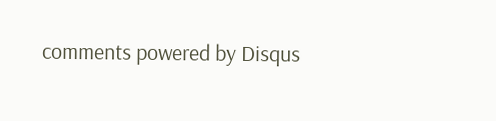comments powered by Disqus